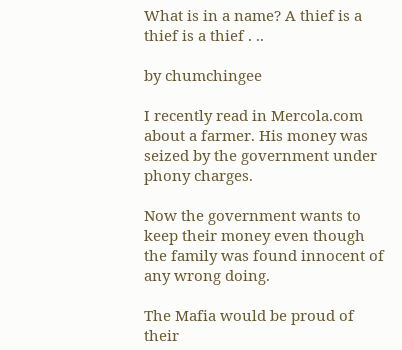What is in a name? A thief is a thief is a thief . ..

by chumchingee

I recently read in Mercola.com about a farmer. His money was seized by the government under phony charges.

Now the government wants to keep their money even though the family was found innocent of any wrong doing.

The Mafia would be proud of their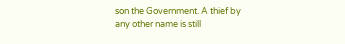son the Government. A thief by any other name is still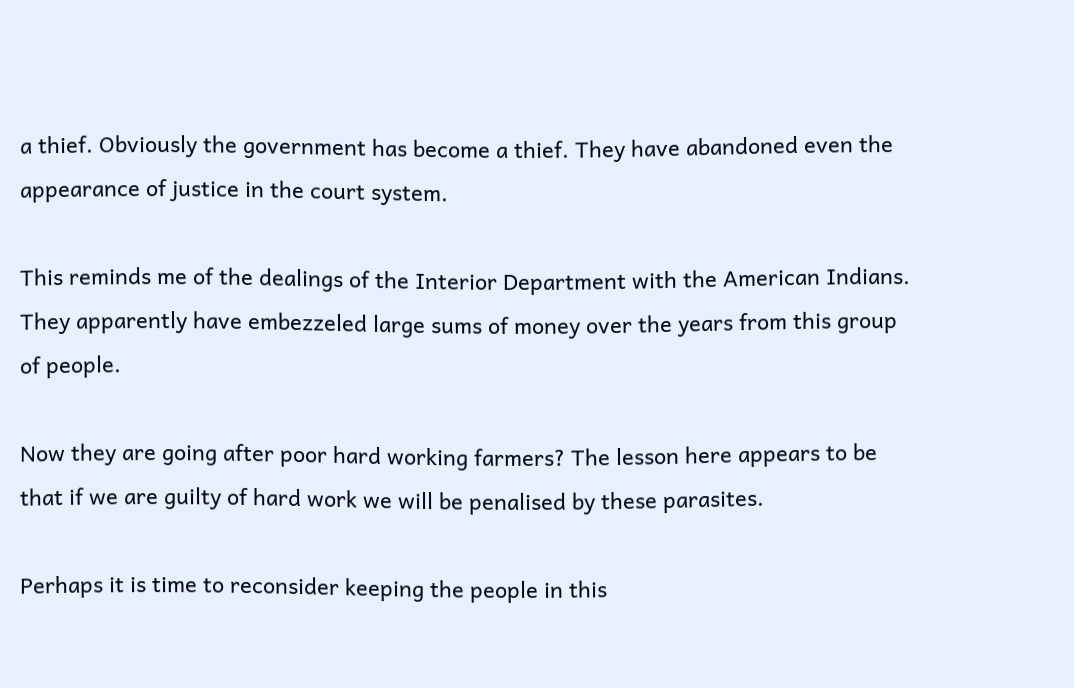a thief. Obviously the government has become a thief. They have abandoned even the appearance of justice in the court system.

This reminds me of the dealings of the Interior Department with the American Indians. They apparently have embezzeled large sums of money over the years from this group of people.

Now they are going after poor hard working farmers? The lesson here appears to be that if we are guilty of hard work we will be penalised by these parasites.

Perhaps it is time to reconsider keeping the people in this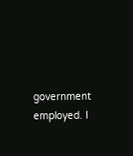government employed. I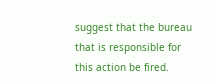suggest that the bureau that is responsible for this action be fired.